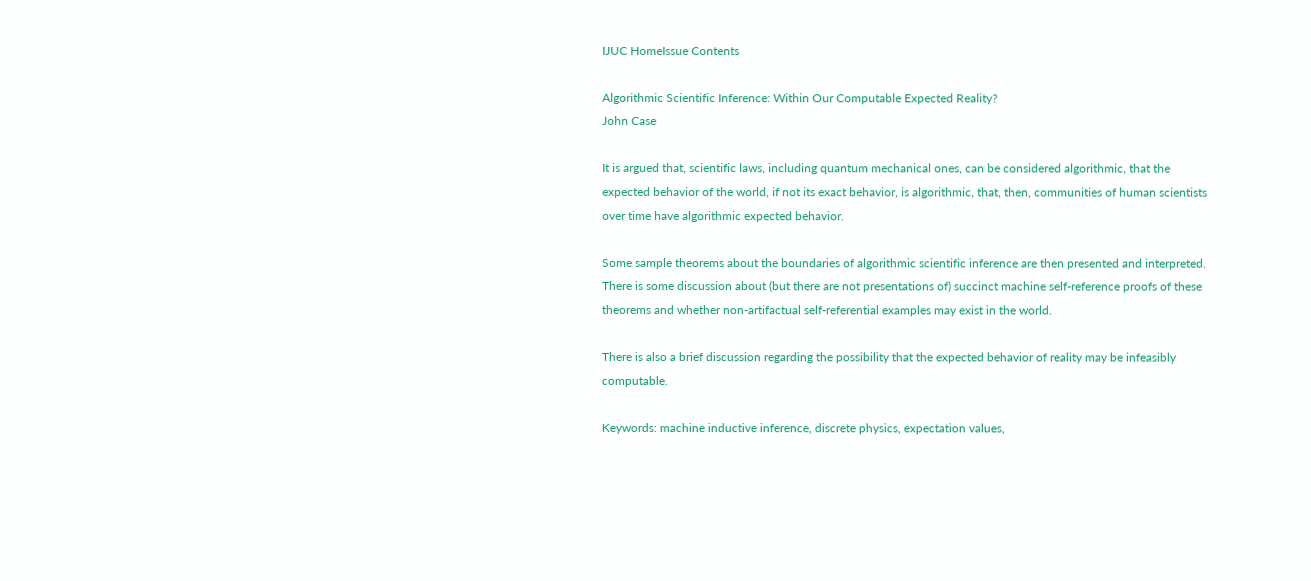IJUC HomeIssue Contents

Algorithmic Scientific Inference: Within Our Computable Expected Reality?
John Case

It is argued that, scientific laws, including quantum mechanical ones, can be considered algorithmic, that the expected behavior of the world, if not its exact behavior, is algorithmic, that, then, communities of human scientists over time have algorithmic expected behavior.

Some sample theorems about the boundaries of algorithmic scientific inference are then presented and interpreted. There is some discussion about (but there are not presentations of) succinct machine self-reference proofs of these theorems and whether non-artifactual self-referential examples may exist in the world.

There is also a brief discussion regarding the possibility that the expected behavior of reality may be infeasibly computable.

Keywords: machine inductive inference, discrete physics, expectation values,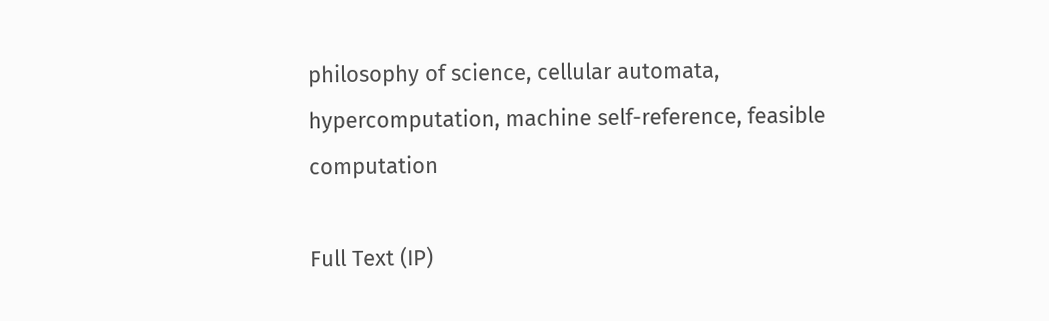philosophy of science, cellular automata, hypercomputation, machine self-reference, feasible computation

Full Text (IP)